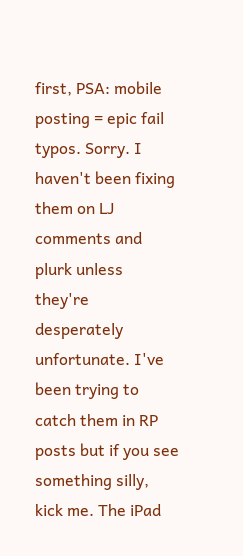first, PSA: mobile posting = epic fail typos. Sorry. I haven't been fixing them on LJ comments and plurk unless they're desperately unfortunate. I've been trying to catch them in RP posts but if you see something silly, kick me. The iPad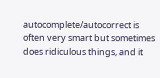autocomplete/autocorrect is often very smart but sometimes does ridiculous things, and it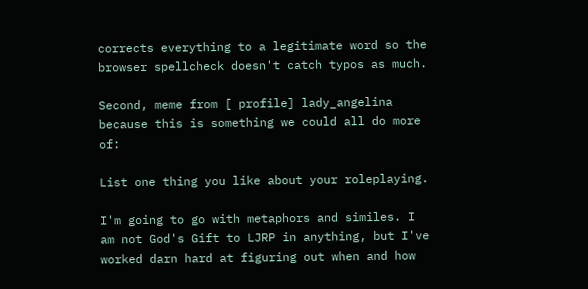corrects everything to a legitimate word so the browser spellcheck doesn't catch typos as much.

Second, meme from [ profile] lady_angelina because this is something we could all do more of:

List one thing you like about your roleplaying.

I'm going to go with metaphors and similes. I am not God's Gift to LJRP in anything, but I've worked darn hard at figuring out when and how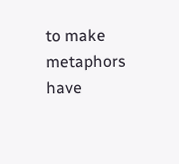to make metaphors have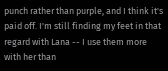punch rather than purple, and I think it's paid off. I'm still finding my feet in that regard with Lana -- I use them more with her than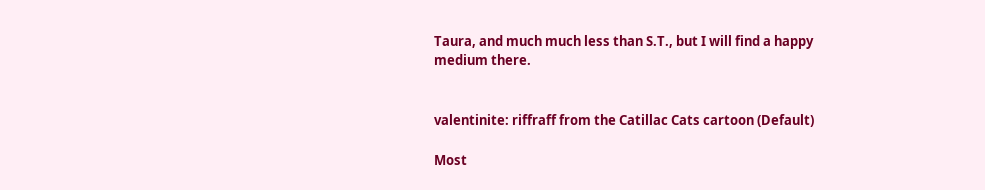Taura, and much much less than S.T., but I will find a happy medium there.


valentinite: riffraff from the Catillac Cats cartoon (Default)

Most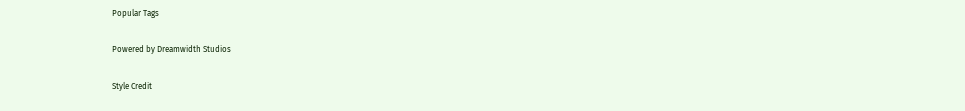Popular Tags

Powered by Dreamwidth Studios

Style Credit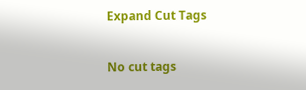Expand Cut Tags

No cut tags